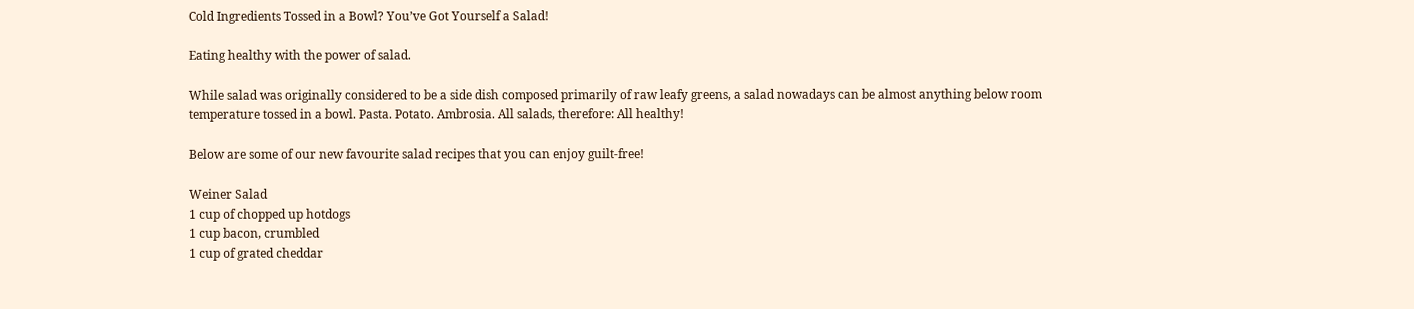Cold Ingredients Tossed in a Bowl? You’ve Got Yourself a Salad!

Eating healthy with the power of salad.

While salad was originally considered to be a side dish composed primarily of raw leafy greens, a salad nowadays can be almost anything below room temperature tossed in a bowl. Pasta. Potato. Ambrosia. All salads, therefore: All healthy!

Below are some of our new favourite salad recipes that you can enjoy guilt-free!

Weiner Salad
1 cup of chopped up hotdogs
1 cup bacon, crumbled
1 cup of grated cheddar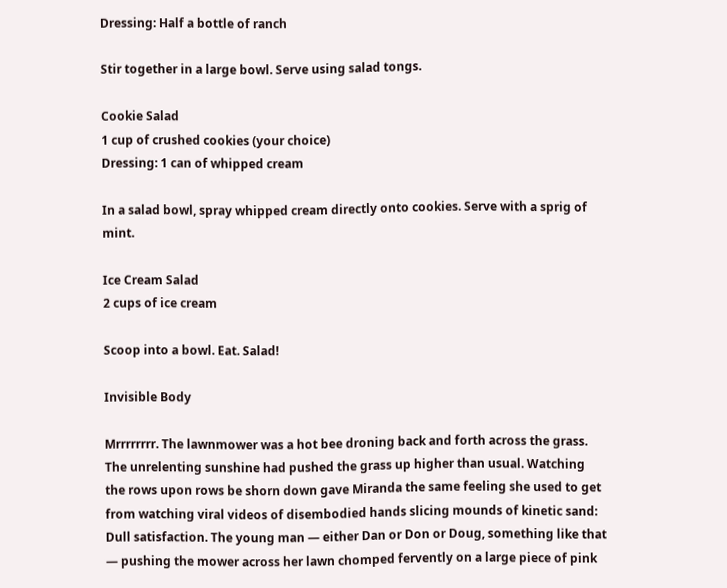Dressing: Half a bottle of ranch

Stir together in a large bowl. Serve using salad tongs.

Cookie Salad
1 cup of crushed cookies (your choice)
Dressing: 1 can of whipped cream

In a salad bowl, spray whipped cream directly onto cookies. Serve with a sprig of mint.

Ice Cream Salad
2 cups of ice cream

Scoop into a bowl. Eat. Salad!

Invisible Body

Mrrrrrrrr. The lawnmower was a hot bee droning back and forth across the grass. The unrelenting sunshine had pushed the grass up higher than usual. Watching the rows upon rows be shorn down gave Miranda the same feeling she used to get from watching viral videos of disembodied hands slicing mounds of kinetic sand: Dull satisfaction. The young man — either Dan or Don or Doug, something like that — pushing the mower across her lawn chomped fervently on a large piece of pink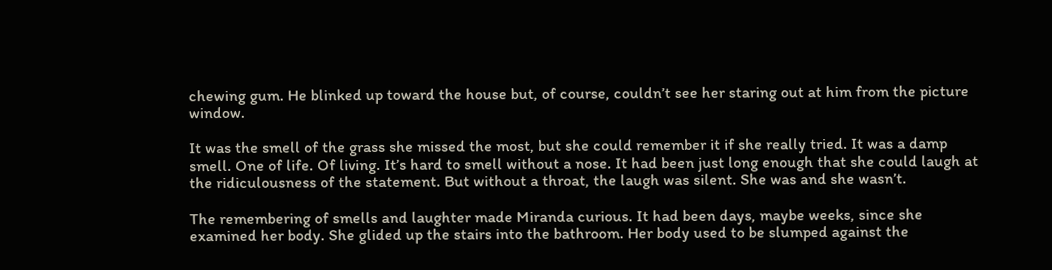chewing gum. He blinked up toward the house but, of course, couldn’t see her staring out at him from the picture window.

It was the smell of the grass she missed the most, but she could remember it if she really tried. It was a damp smell. One of life. Of living. It’s hard to smell without a nose. It had been just long enough that she could laugh at the ridiculousness of the statement. But without a throat, the laugh was silent. She was and she wasn’t.

The remembering of smells and laughter made Miranda curious. It had been days, maybe weeks, since she examined her body. She glided up the stairs into the bathroom. Her body used to be slumped against the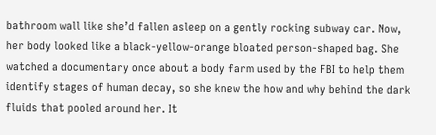bathroom wall like she’d fallen asleep on a gently rocking subway car. Now, her body looked like a black-yellow-orange bloated person-shaped bag. She watched a documentary once about a body farm used by the FBI to help them identify stages of human decay, so she knew the how and why behind the dark fluids that pooled around her. It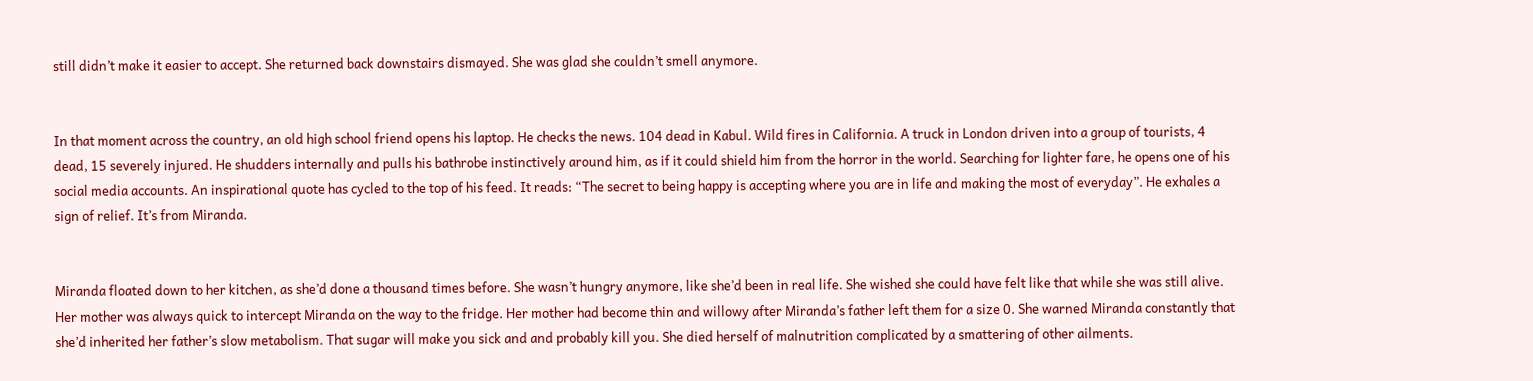still didn’t make it easier to accept. She returned back downstairs dismayed. She was glad she couldn’t smell anymore.


In that moment across the country, an old high school friend opens his laptop. He checks the news. 104 dead in Kabul. Wild fires in California. A truck in London driven into a group of tourists, 4 dead, 15 severely injured. He shudders internally and pulls his bathrobe instinctively around him, as if it could shield him from the horror in the world. Searching for lighter fare, he opens one of his social media accounts. An inspirational quote has cycled to the top of his feed. It reads: “The secret to being happy is accepting where you are in life and making the most of everyday”. He exhales a sign of relief. It’s from Miranda.


Miranda floated down to her kitchen, as she’d done a thousand times before. She wasn’t hungry anymore, like she’d been in real life. She wished she could have felt like that while she was still alive. Her mother was always quick to intercept Miranda on the way to the fridge. Her mother had become thin and willowy after Miranda’s father left them for a size 0. She warned Miranda constantly that she’d inherited her father’s slow metabolism. That sugar will make you sick and and probably kill you. She died herself of malnutrition complicated by a smattering of other ailments.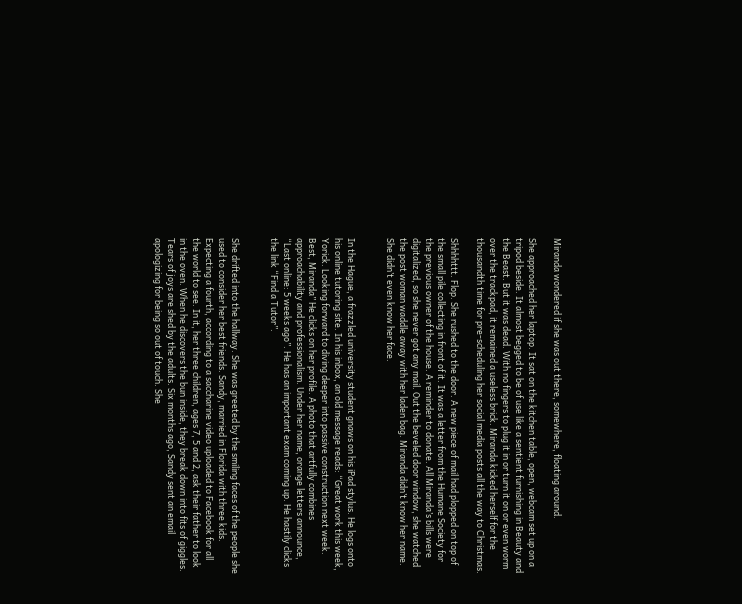Miranda wondered if she was out there, somewhere, floating around.

She approached her laptop. It sat on the kitchen table, open, webcam set up on a tripod beside. It almost begged to be of use like a sentient furnishing in Beauty and the Beast. But it was dead. With no fingers to plug it in or turn it on or even worm over the trackpad, it remained a useless brick. Miranda kicked herself for the thousandth time for pre-scheduling her social media posts all the way to Christmas.

Shhhhttt. Flop. She rushed to the door. A new piece of mail had plopped on top of the small pile collecting in front of it. It was a letter from the Humane Society for the previous owner of the house. A reminder to donate. All Miranda’s bills were digitalized, so she never got any mail. Out the beveled door window, she watched the post woman waddle away with her laden bag. Miranda didn’t know her name. She didn’t even know her face.


In the Hague, a frazzled university student gnaws on his iPad stylus. He logs onto his online tutoring site. In his inbox, an old message reads: “Great work this week, Yorick. Looking forward to diving deeper into passive construction next week. Best, Miranda” He clicks on her profile. A photo that artfully combines approachability and professionalism. Under her name, orange letters announce, “Last online: 5 weeks ago”. He has an important exam coming up. He hastily clicks the link “Find a Tutor”.


She drifted into the hallway. She was greeted by the smiling faces of the people she used to consider her best friends. Sandy, married in Florida with three kids. Expecting a fourth, according to a saccharine video uploaded to Facebook for all the world to see. In it, her three children, ages 7, 5 and 2, ask their father to look in the oven. When he discovers the bun inside, they break down into fits of giggles. Tears of joys are shed by the adults. Six months ago, Sandy sent an email apologizing for being so out of touch. She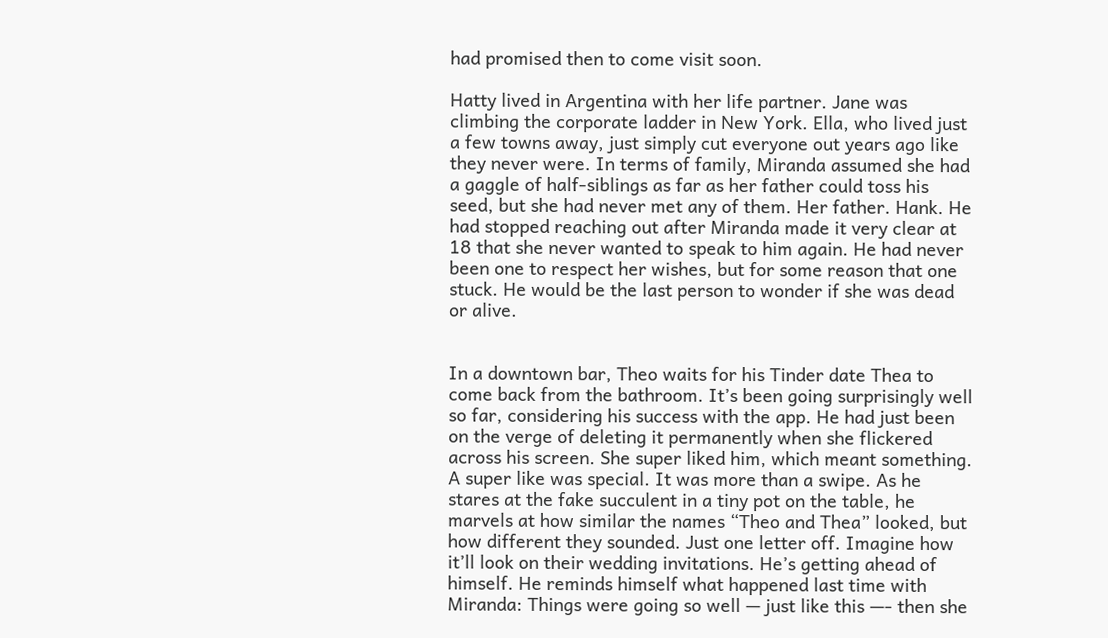had promised then to come visit soon.

Hatty lived in Argentina with her life partner. Jane was climbing the corporate ladder in New York. Ella, who lived just a few towns away, just simply cut everyone out years ago like they never were. In terms of family, Miranda assumed she had a gaggle of half-siblings as far as her father could toss his seed, but she had never met any of them. Her father. Hank. He had stopped reaching out after Miranda made it very clear at 18 that she never wanted to speak to him again. He had never been one to respect her wishes, but for some reason that one stuck. He would be the last person to wonder if she was dead or alive.


In a downtown bar, Theo waits for his Tinder date Thea to come back from the bathroom. It’s been going surprisingly well so far, considering his success with the app. He had just been on the verge of deleting it permanently when she flickered across his screen. She super liked him, which meant something. A super like was special. It was more than a swipe. As he stares at the fake succulent in a tiny pot on the table, he marvels at how similar the names “Theo and Thea” looked, but how different they sounded. Just one letter off. Imagine how it’ll look on their wedding invitations. He’s getting ahead of himself. He reminds himself what happened last time with Miranda: Things were going so well — just like this —- then she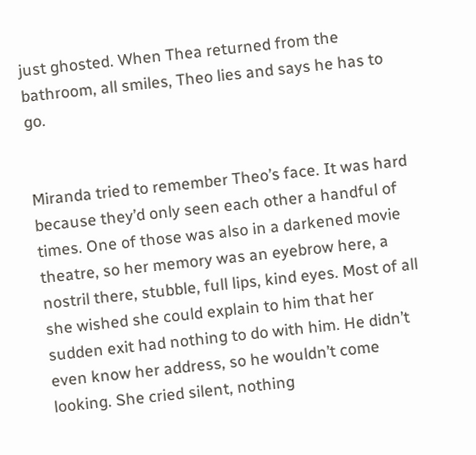just ghosted. When Thea returned from the bathroom, all smiles, Theo lies and says he has to go.


Miranda tried to remember Theo’s face. It was hard because they’d only seen each other a handful of times. One of those was also in a darkened movie theatre, so her memory was an eyebrow here, a nostril there, stubble, full lips, kind eyes. Most of all she wished she could explain to him that her sudden exit had nothing to do with him. He didn’t even know her address, so he wouldn’t come looking. She cried silent, nothing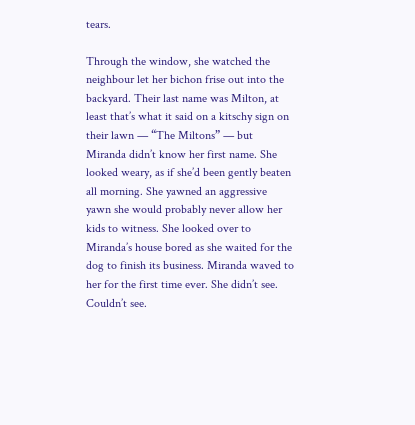tears.

Through the window, she watched the neighbour let her bichon frise out into the backyard. Their last name was Milton, at least that’s what it said on a kitschy sign on their lawn — “The Miltons” — but Miranda didn’t know her first name. She looked weary, as if she’d been gently beaten all morning. She yawned an aggressive yawn she would probably never allow her kids to witness. She looked over to Miranda’s house bored as she waited for the dog to finish its business. Miranda waved to her for the first time ever. She didn’t see. Couldn’t see.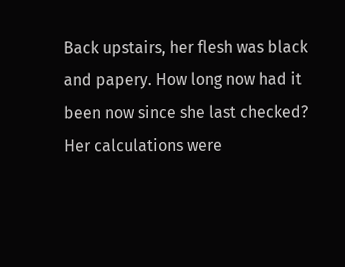Back upstairs, her flesh was black and papery. How long now had it been now since she last checked? Her calculations were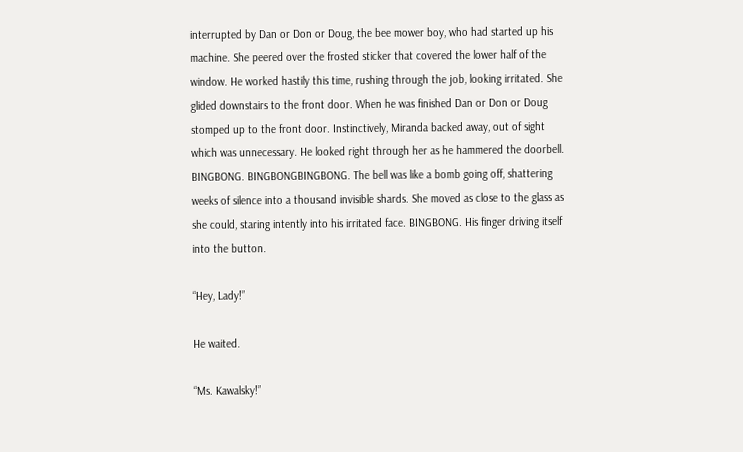interrupted by Dan or Don or Doug, the bee mower boy, who had started up his machine. She peered over the frosted sticker that covered the lower half of the window. He worked hastily this time, rushing through the job, looking irritated. She glided downstairs to the front door. When he was finished Dan or Don or Doug stomped up to the front door. Instinctively, Miranda backed away, out of sight which was unnecessary. He looked right through her as he hammered the doorbell. BINGBONG. BINGBONGBINGBONG. The bell was like a bomb going off, shattering weeks of silence into a thousand invisible shards. She moved as close to the glass as she could, staring intently into his irritated face. BINGBONG. His finger driving itself into the button.

“Hey, Lady!”

He waited.

“Ms. Kawalsky!”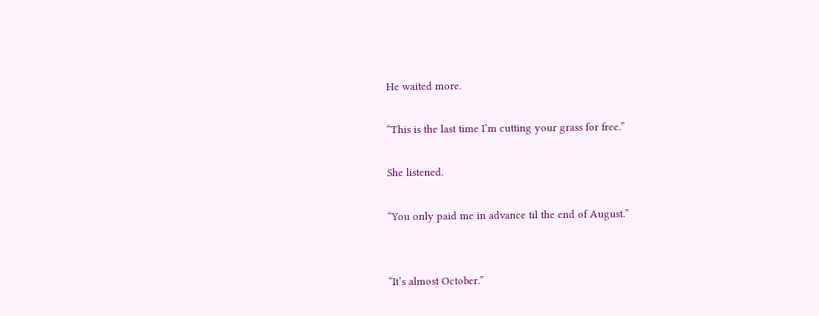He waited more.

“This is the last time I’m cutting your grass for free.”

She listened.

“You only paid me in advance til the end of August.”


“It’s almost October.”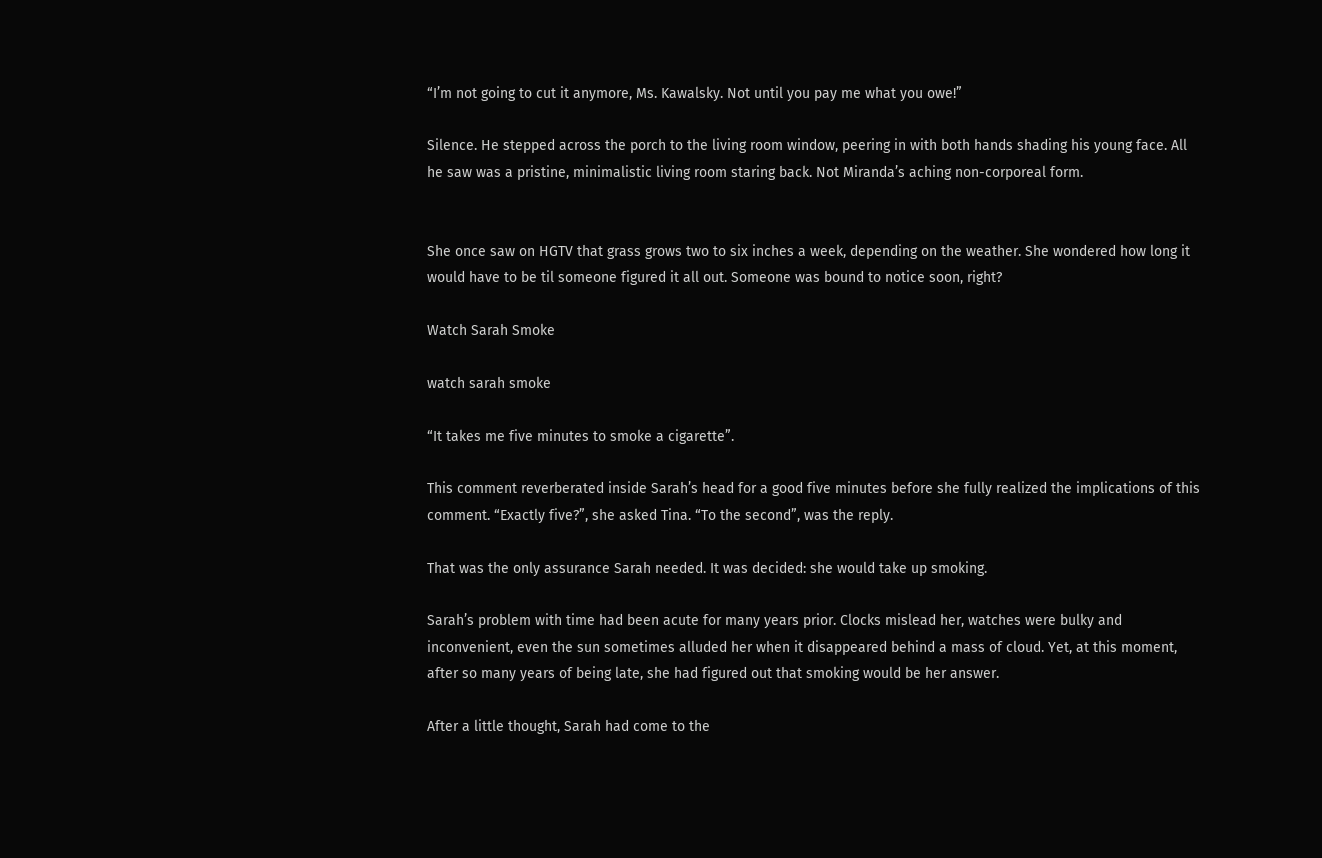“I’m not going to cut it anymore, Ms. Kawalsky. Not until you pay me what you owe!”

Silence. He stepped across the porch to the living room window, peering in with both hands shading his young face. All he saw was a pristine, minimalistic living room staring back. Not Miranda’s aching non-corporeal form.


She once saw on HGTV that grass grows two to six inches a week, depending on the weather. She wondered how long it would have to be til someone figured it all out. Someone was bound to notice soon, right?

Watch Sarah Smoke

watch sarah smoke

“It takes me five minutes to smoke a cigarette”.

This comment reverberated inside Sarah’s head for a good five minutes before she fully realized the implications of this comment. “Exactly five?”, she asked Tina. “To the second”, was the reply.

That was the only assurance Sarah needed. It was decided: she would take up smoking.

Sarah’s problem with time had been acute for many years prior. Clocks mislead her, watches were bulky and inconvenient, even the sun sometimes alluded her when it disappeared behind a mass of cloud. Yet, at this moment, after so many years of being late, she had figured out that smoking would be her answer.

After a little thought, Sarah had come to the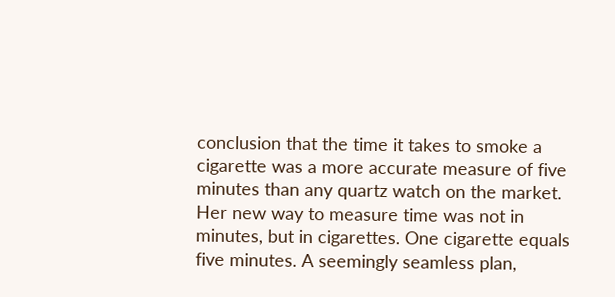conclusion that the time it takes to smoke a cigarette was a more accurate measure of five minutes than any quartz watch on the market. Her new way to measure time was not in minutes, but in cigarettes. One cigarette equals five minutes. A seemingly seamless plan,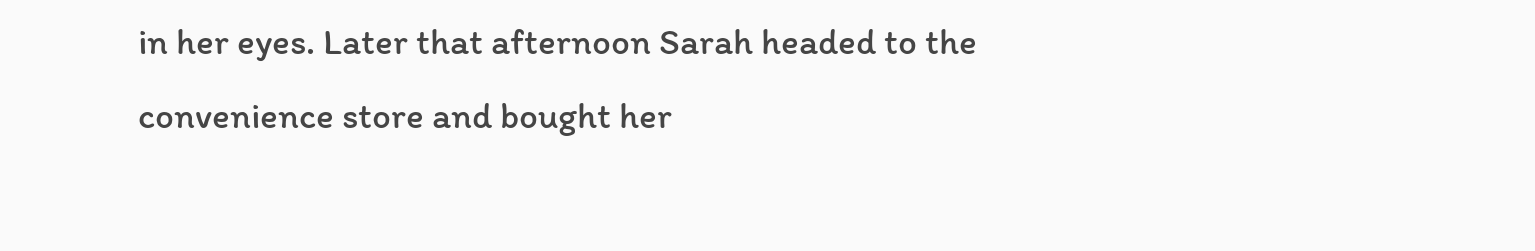in her eyes. Later that afternoon Sarah headed to the convenience store and bought her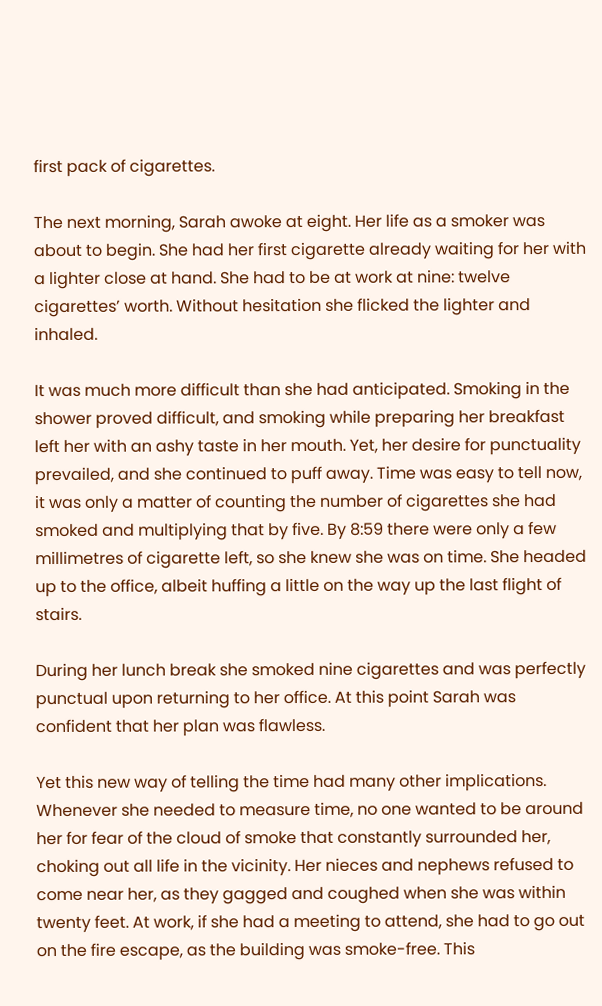first pack of cigarettes.

The next morning, Sarah awoke at eight. Her life as a smoker was about to begin. She had her first cigarette already waiting for her with a lighter close at hand. She had to be at work at nine: twelve cigarettes’ worth. Without hesitation she flicked the lighter and inhaled.

It was much more difficult than she had anticipated. Smoking in the shower proved difficult, and smoking while preparing her breakfast left her with an ashy taste in her mouth. Yet, her desire for punctuality prevailed, and she continued to puff away. Time was easy to tell now, it was only a matter of counting the number of cigarettes she had smoked and multiplying that by five. By 8:59 there were only a few millimetres of cigarette left, so she knew she was on time. She headed up to the office, albeit huffing a little on the way up the last flight of stairs.

During her lunch break she smoked nine cigarettes and was perfectly punctual upon returning to her office. At this point Sarah was confident that her plan was flawless.

Yet this new way of telling the time had many other implications. Whenever she needed to measure time, no one wanted to be around her for fear of the cloud of smoke that constantly surrounded her, choking out all life in the vicinity. Her nieces and nephews refused to come near her, as they gagged and coughed when she was within twenty feet. At work, if she had a meeting to attend, she had to go out on the fire escape, as the building was smoke-free. This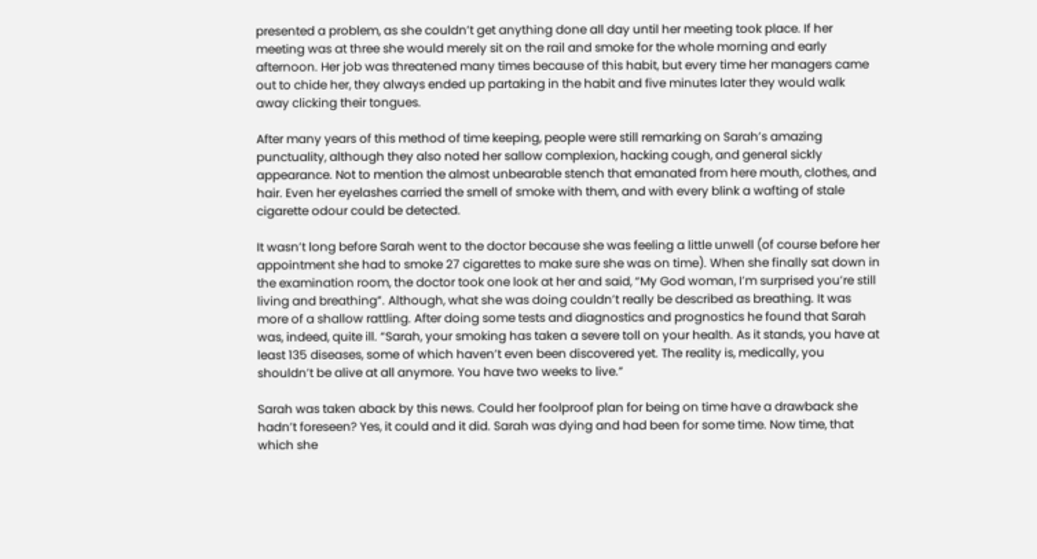presented a problem, as she couldn’t get anything done all day until her meeting took place. If her meeting was at three she would merely sit on the rail and smoke for the whole morning and early afternoon. Her job was threatened many times because of this habit, but every time her managers came out to chide her, they always ended up partaking in the habit and five minutes later they would walk away clicking their tongues.

After many years of this method of time keeping, people were still remarking on Sarah’s amazing punctuality, although they also noted her sallow complexion, hacking cough, and general sickly appearance. Not to mention the almost unbearable stench that emanated from here mouth, clothes, and hair. Even her eyelashes carried the smell of smoke with them, and with every blink a wafting of stale cigarette odour could be detected.

It wasn’t long before Sarah went to the doctor because she was feeling a little unwell (of course before her appointment she had to smoke 27 cigarettes to make sure she was on time). When she finally sat down in the examination room, the doctor took one look at her and said, “My God woman, I’m surprised you’re still living and breathing”. Although, what she was doing couldn’t really be described as breathing. It was more of a shallow rattling. After doing some tests and diagnostics and prognostics he found that Sarah was, indeed, quite ill. “Sarah, your smoking has taken a severe toll on your health. As it stands, you have at least 135 diseases, some of which haven’t even been discovered yet. The reality is, medically, you shouldn’t be alive at all anymore. You have two weeks to live.”

Sarah was taken aback by this news. Could her foolproof plan for being on time have a drawback she hadn’t foreseen? Yes, it could and it did. Sarah was dying and had been for some time. Now time, that which she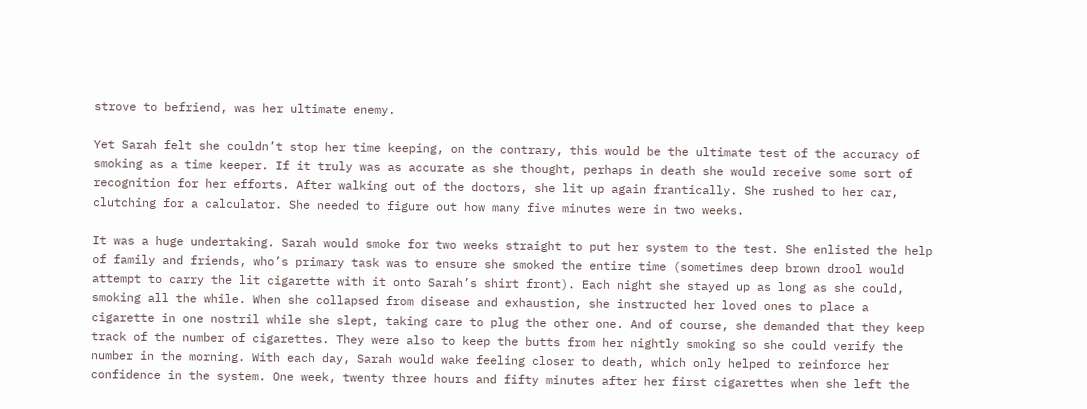strove to befriend, was her ultimate enemy.

Yet Sarah felt she couldn’t stop her time keeping, on the contrary, this would be the ultimate test of the accuracy of smoking as a time keeper. If it truly was as accurate as she thought, perhaps in death she would receive some sort of recognition for her efforts. After walking out of the doctors, she lit up again frantically. She rushed to her car, clutching for a calculator. She needed to figure out how many five minutes were in two weeks.

It was a huge undertaking. Sarah would smoke for two weeks straight to put her system to the test. She enlisted the help of family and friends, who’s primary task was to ensure she smoked the entire time (sometimes deep brown drool would attempt to carry the lit cigarette with it onto Sarah’s shirt front). Each night she stayed up as long as she could, smoking all the while. When she collapsed from disease and exhaustion, she instructed her loved ones to place a cigarette in one nostril while she slept, taking care to plug the other one. And of course, she demanded that they keep track of the number of cigarettes. They were also to keep the butts from her nightly smoking so she could verify the number in the morning. With each day, Sarah would wake feeling closer to death, which only helped to reinforce her confidence in the system. One week, twenty three hours and fifty minutes after her first cigarettes when she left the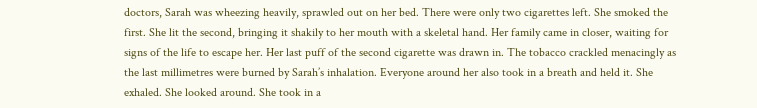doctors, Sarah was wheezing heavily, sprawled out on her bed. There were only two cigarettes left. She smoked the first. She lit the second, bringing it shakily to her mouth with a skeletal hand. Her family came in closer, waiting for signs of the life to escape her. Her last puff of the second cigarette was drawn in. The tobacco crackled menacingly as the last millimetres were burned by Sarah’s inhalation. Everyone around her also took in a breath and held it. She exhaled. She looked around. She took in a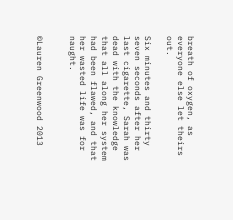breath of oxygen, as everyone else let theirs out.

Six minutes and thirty seven seconds after her last cigarette, Sarah was dead with the knowledge that all along her system had been flawed, and that her wasted life was for naught.


©Lauren Greenwood 2013